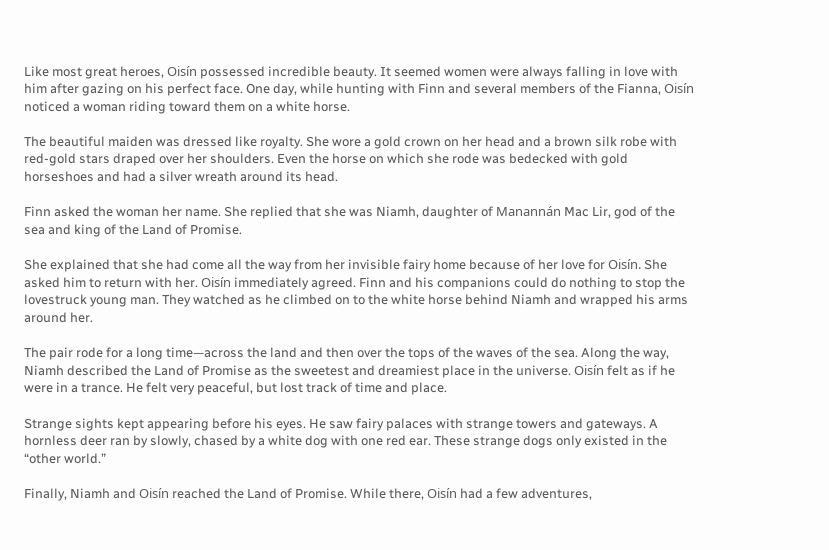Like most great heroes, Oisín possessed incredible beauty. It seemed women were always falling in love with him after gazing on his perfect face. One day, while hunting with Finn and several members of the Fianna, Oisín noticed a woman riding toward them on a white horse.

The beautiful maiden was dressed like royalty. She wore a gold crown on her head and a brown silk robe with red-gold stars draped over her shoulders. Even the horse on which she rode was bedecked with gold horseshoes and had a silver wreath around its head.

Finn asked the woman her name. She replied that she was Niamh, daughter of Manannán Mac Lir, god of the sea and king of the Land of Promise.

She explained that she had come all the way from her invisible fairy home because of her love for Oisín. She asked him to return with her. Oisín immediately agreed. Finn and his companions could do nothing to stop the lovestruck young man. They watched as he climbed on to the white horse behind Niamh and wrapped his arms around her.

The pair rode for a long time—across the land and then over the tops of the waves of the sea. Along the way, Niamh described the Land of Promise as the sweetest and dreamiest place in the universe. Oisín felt as if he were in a trance. He felt very peaceful, but lost track of time and place.

Strange sights kept appearing before his eyes. He saw fairy palaces with strange towers and gateways. A hornless deer ran by slowly, chased by a white dog with one red ear. These strange dogs only existed in the “other world.”

Finally, Niamh and Oisín reached the Land of Promise. While there, Oisín had a few adventures,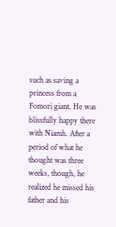such as saving a princess from a Fomori giant. He was blissfully happy there with Niamh. After a period of what he thought was three weeks, though, he realized he missed his father and his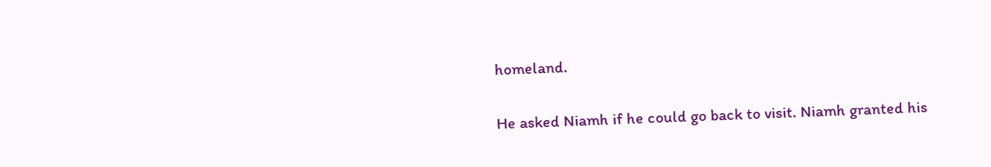homeland.

He asked Niamh if he could go back to visit. Niamh granted his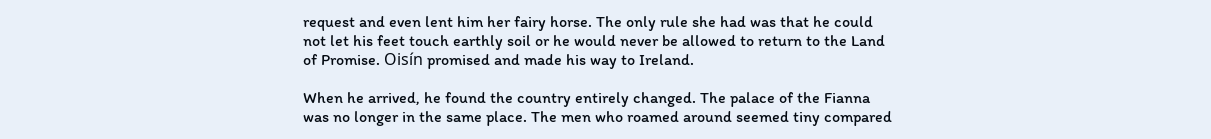request and even lent him her fairy horse. The only rule she had was that he could not let his feet touch earthly soil or he would never be allowed to return to the Land of Promise. Oisín promised and made his way to Ireland.

When he arrived, he found the country entirely changed. The palace of the Fianna was no longer in the same place. The men who roamed around seemed tiny compared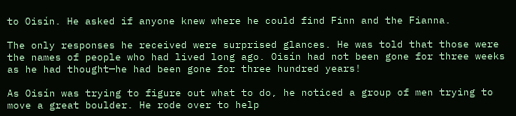to Oisín. He asked if anyone knew where he could find Finn and the Fianna.

The only responses he received were surprised glances. He was told that those were the names of people who had lived long ago. Oisín had not been gone for three weeks as he had thought—he had been gone for three hundred years!

As Oisín was trying to figure out what to do, he noticed a group of men trying to move a great boulder. He rode over to help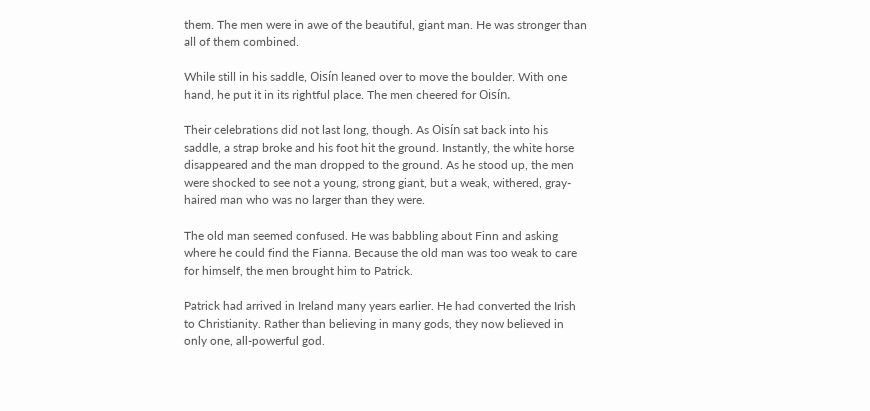them. The men were in awe of the beautiful, giant man. He was stronger than all of them combined.

While still in his saddle, Oisín leaned over to move the boulder. With one hand, he put it in its rightful place. The men cheered for Oisín.

Their celebrations did not last long, though. As Oisín sat back into his saddle, a strap broke and his foot hit the ground. Instantly, the white horse disappeared and the man dropped to the ground. As he stood up, the men were shocked to see not a young, strong giant, but a weak, withered, gray-haired man who was no larger than they were.

The old man seemed confused. He was babbling about Finn and asking where he could find the Fianna. Because the old man was too weak to care for himself, the men brought him to Patrick.

Patrick had arrived in Ireland many years earlier. He had converted the Irish to Christianity. Rather than believing in many gods, they now believed in only one, all-powerful god.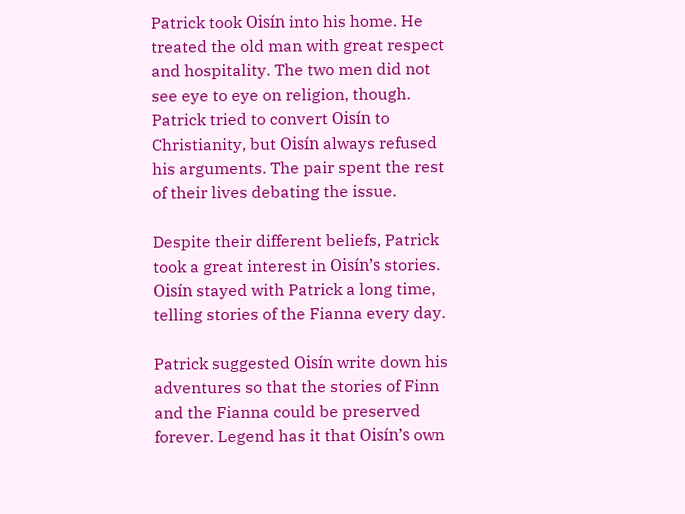Patrick took Oisín into his home. He treated the old man with great respect and hospitality. The two men did not see eye to eye on religion, though. Patrick tried to convert Oisín to Christianity, but Oisín always refused his arguments. The pair spent the rest of their lives debating the issue.

Despite their different beliefs, Patrick took a great interest in Oisín’s stories. Oisín stayed with Patrick a long time, telling stories of the Fianna every day.

Patrick suggested Oisín write down his adventures so that the stories of Finn and the Fianna could be preserved forever. Legend has it that Oisín’s own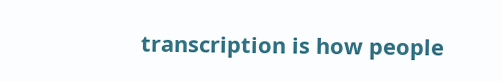transcription is how people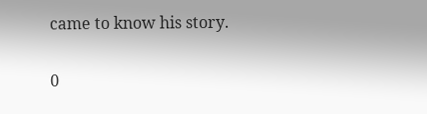came to know his story.

0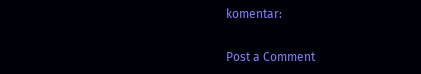komentar:

Post a Comment